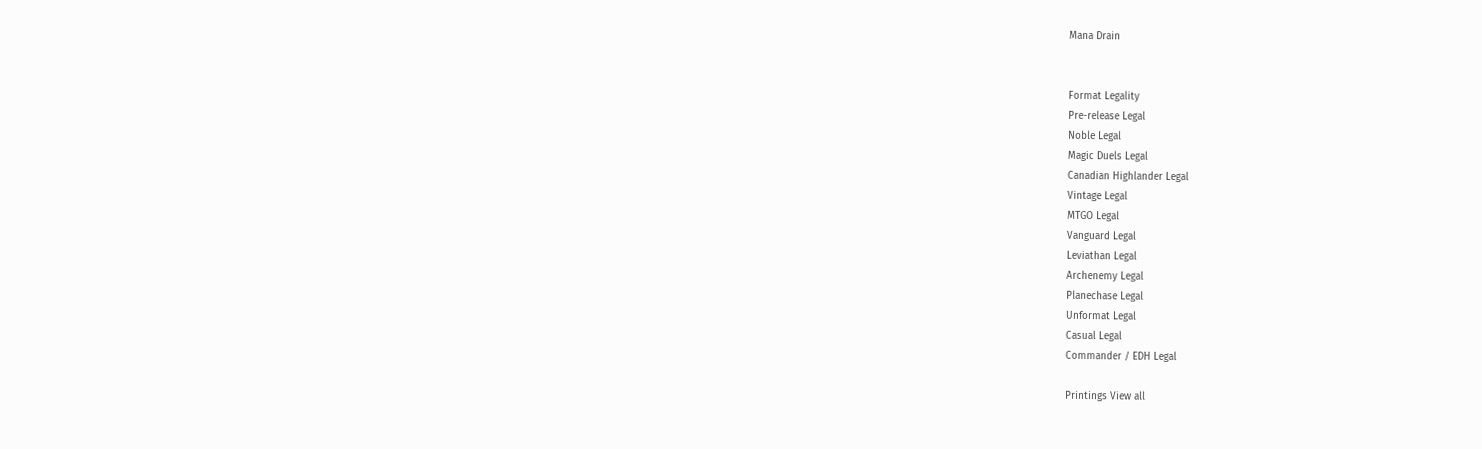Mana Drain


Format Legality
Pre-release Legal
Noble Legal
Magic Duels Legal
Canadian Highlander Legal
Vintage Legal
MTGO Legal
Vanguard Legal
Leviathan Legal
Archenemy Legal
Planechase Legal
Unformat Legal
Casual Legal
Commander / EDH Legal

Printings View all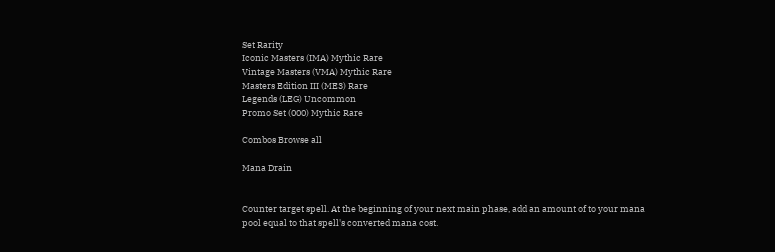Set Rarity
Iconic Masters (IMA) Mythic Rare
Vintage Masters (VMA) Mythic Rare
Masters Edition III (ME3) Rare
Legends (LEG) Uncommon
Promo Set (000) Mythic Rare

Combos Browse all

Mana Drain


Counter target spell. At the beginning of your next main phase, add an amount of to your mana pool equal to that spell's converted mana cost.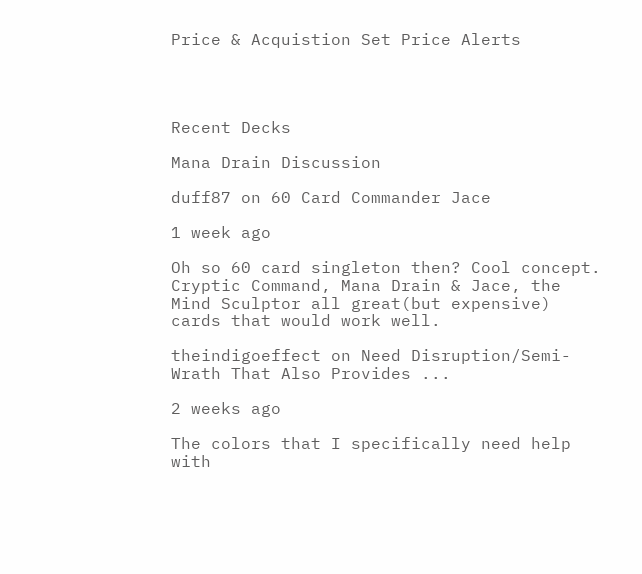Price & Acquistion Set Price Alerts




Recent Decks

Mana Drain Discussion

duff87 on 60 Card Commander Jace

1 week ago

Oh so 60 card singleton then? Cool concept. Cryptic Command, Mana Drain & Jace, the Mind Sculptor all great(but expensive) cards that would work well.

theindigoeffect on Need Disruption/Semi-Wrath That Also Provides ...

2 weeks ago

The colors that I specifically need help with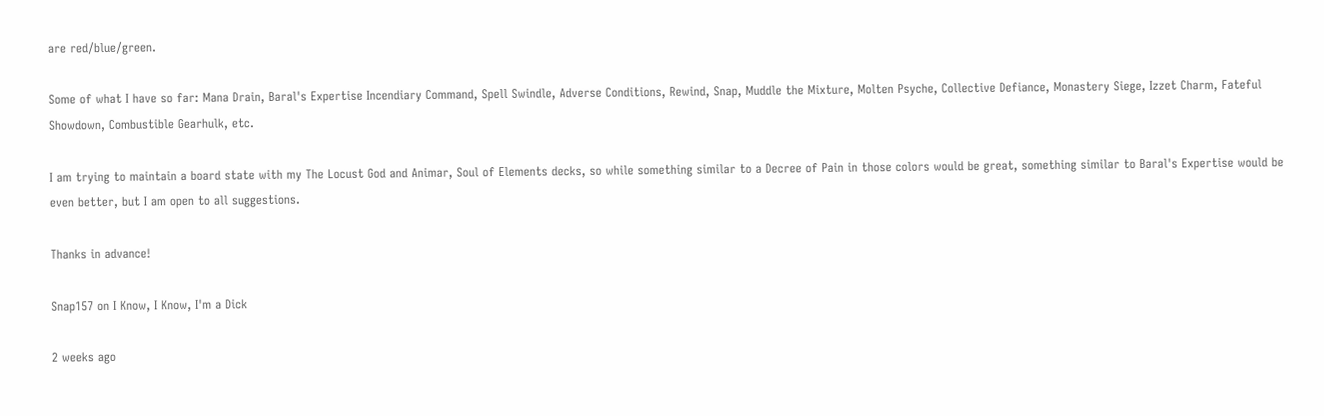are red/blue/green.

Some of what I have so far: Mana Drain, Baral's Expertise Incendiary Command, Spell Swindle, Adverse Conditions, Rewind, Snap, Muddle the Mixture, Molten Psyche, Collective Defiance, Monastery Siege, Izzet Charm, Fateful Showdown, Combustible Gearhulk, etc.

I am trying to maintain a board state with my The Locust God and Animar, Soul of Elements decks, so while something similar to a Decree of Pain in those colors would be great, something similar to Baral's Expertise would be even better, but I am open to all suggestions.

Thanks in advance!

Snap157 on I Know, I Know, I'm a Dick

2 weeks ago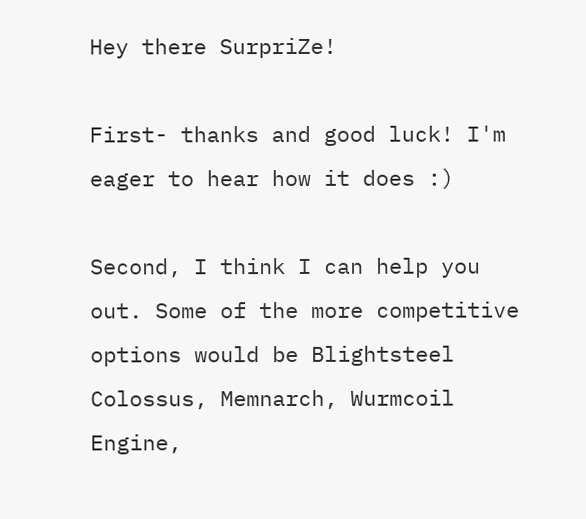Hey there SurpriZe!

First- thanks and good luck! I'm eager to hear how it does :)

Second, I think I can help you out. Some of the more competitive options would be Blightsteel Colossus, Memnarch, Wurmcoil Engine,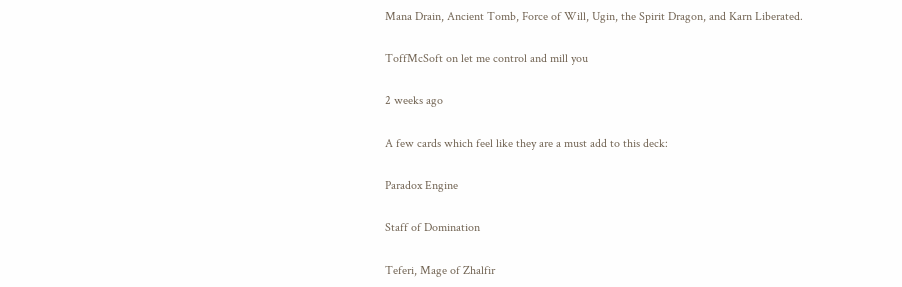Mana Drain, Ancient Tomb, Force of Will, Ugin, the Spirit Dragon, and Karn Liberated.

ToffMcSoft on let me control and mill you

2 weeks ago

A few cards which feel like they are a must add to this deck:

Paradox Engine

Staff of Domination

Teferi, Mage of Zhalfir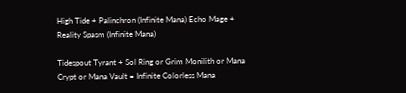High Tide + Palinchron (Infinite Mana) Echo Mage + Reality Spasm (Infinite Mana)

Tidespout Tyrant + Sol Ring or Grim Monilith or Mana Crypt or Mana Vault = Infinite Colorless Mana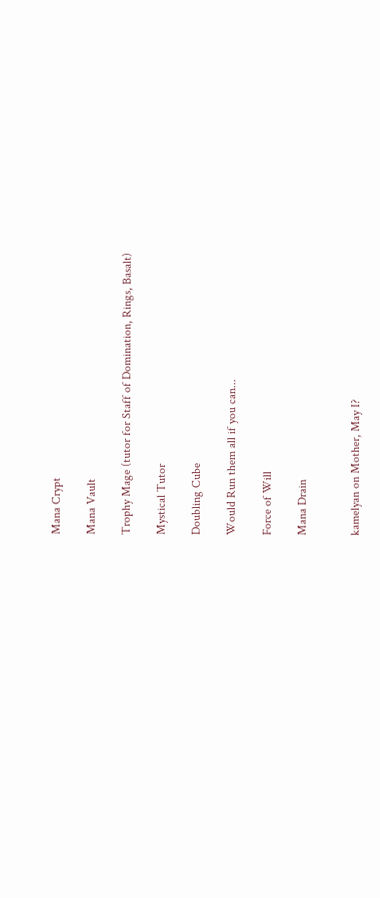Mana Crypt

Mana Vault

Trophy Mage (tutor for Staff of Domination, Rings, Basalt)

Mystical Tutor

Doubling Cube

Would Run them all if you can...

Force of Will

Mana Drain


kamelyan on Mother, May I?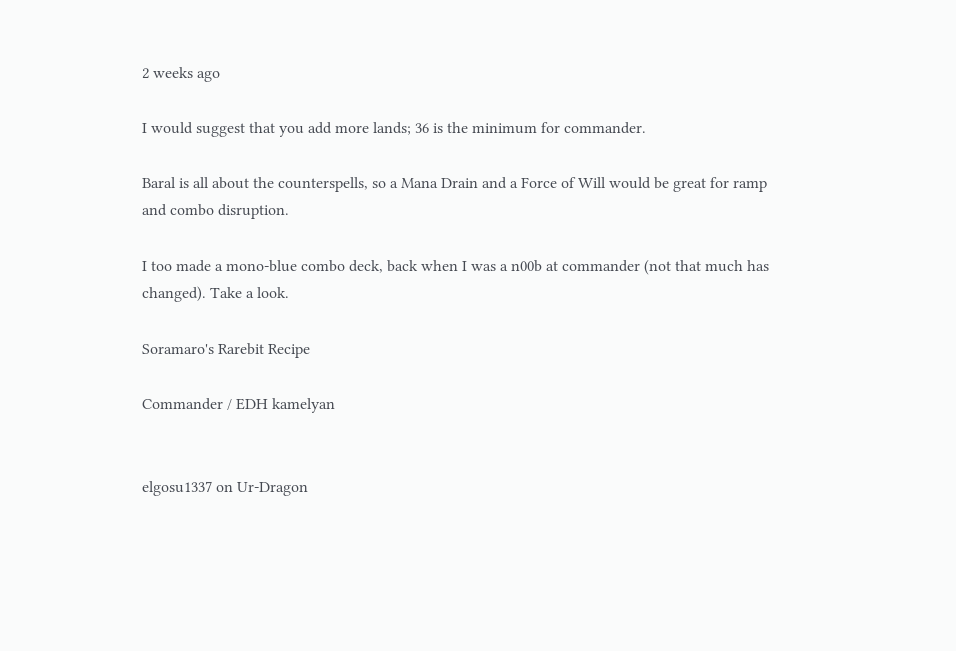2 weeks ago

I would suggest that you add more lands; 36 is the minimum for commander.

Baral is all about the counterspells, so a Mana Drain and a Force of Will would be great for ramp and combo disruption.

I too made a mono-blue combo deck, back when I was a n00b at commander (not that much has changed). Take a look.

Soramaro's Rarebit Recipe

Commander / EDH kamelyan


elgosu1337 on Ur-Dragon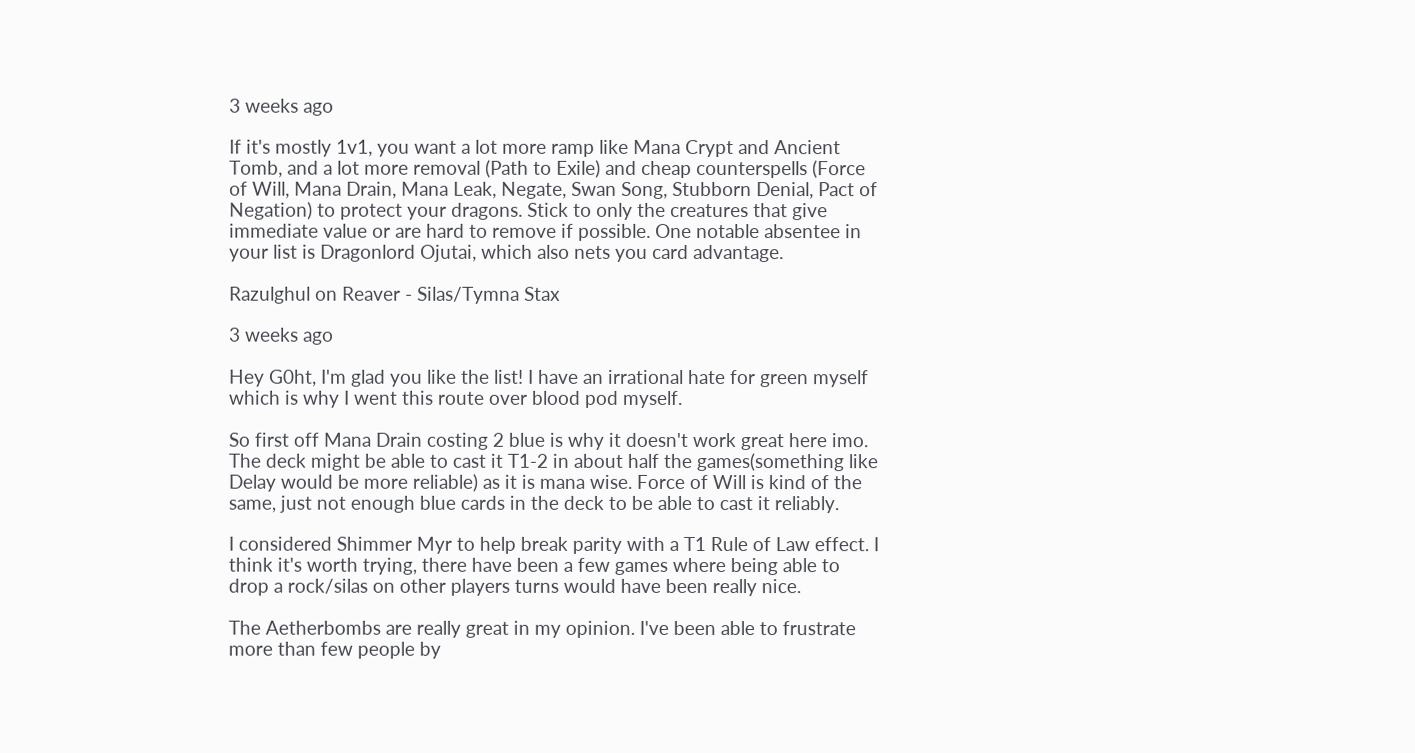3 weeks ago

If it's mostly 1v1, you want a lot more ramp like Mana Crypt and Ancient Tomb, and a lot more removal (Path to Exile) and cheap counterspells (Force of Will, Mana Drain, Mana Leak, Negate, Swan Song, Stubborn Denial, Pact of Negation) to protect your dragons. Stick to only the creatures that give immediate value or are hard to remove if possible. One notable absentee in your list is Dragonlord Ojutai, which also nets you card advantage.

Razulghul on Reaver - Silas/Tymna Stax

3 weeks ago

Hey G0ht, I'm glad you like the list! I have an irrational hate for green myself which is why I went this route over blood pod myself.

So first off Mana Drain costing 2 blue is why it doesn't work great here imo. The deck might be able to cast it T1-2 in about half the games(something like Delay would be more reliable) as it is mana wise. Force of Will is kind of the same, just not enough blue cards in the deck to be able to cast it reliably.

I considered Shimmer Myr to help break parity with a T1 Rule of Law effect. I think it's worth trying, there have been a few games where being able to drop a rock/silas on other players turns would have been really nice.

The Aetherbombs are really great in my opinion. I've been able to frustrate more than few people by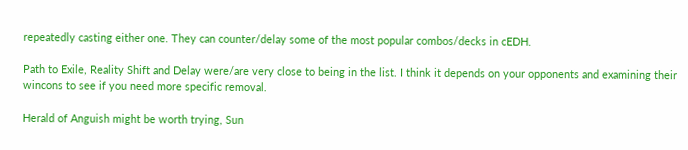repeatedly casting either one. They can counter/delay some of the most popular combos/decks in cEDH.

Path to Exile, Reality Shift and Delay were/are very close to being in the list. I think it depends on your opponents and examining their wincons to see if you need more specific removal.

Herald of Anguish might be worth trying, Sun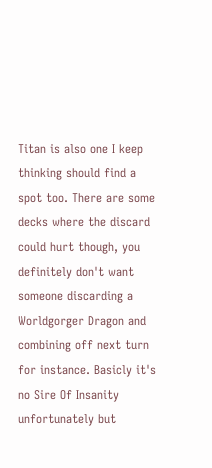Titan is also one I keep thinking should find a spot too. There are some decks where the discard could hurt though, you definitely don't want someone discarding a Worldgorger Dragon and combining off next turn for instance. Basicly it's no Sire Of Insanity unfortunately but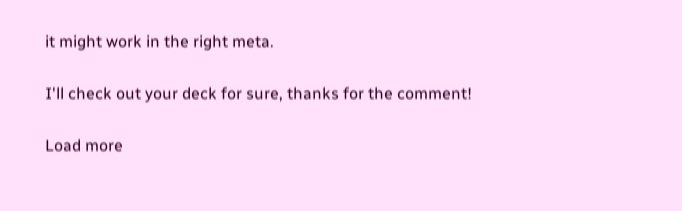it might work in the right meta.

I'll check out your deck for sure, thanks for the comment!

Load more